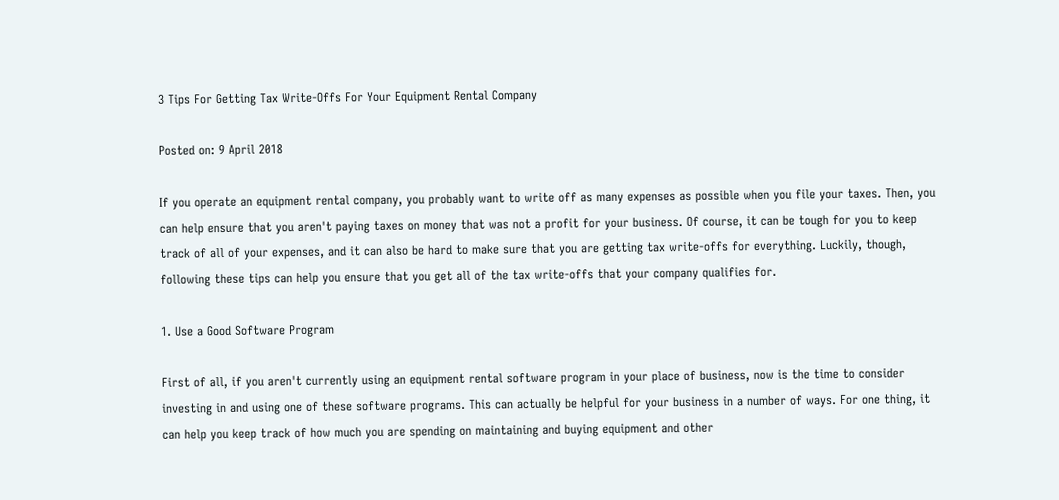3 Tips For Getting Tax Write-Offs For Your Equipment Rental Company

Posted on: 9 April 2018

If you operate an equipment rental company, you probably want to write off as many expenses as possible when you file your taxes. Then, you can help ensure that you aren't paying taxes on money that was not a profit for your business. Of course, it can be tough for you to keep track of all of your expenses, and it can also be hard to make sure that you are getting tax write-offs for everything. Luckily, though, following these tips can help you ensure that you get all of the tax write-offs that your company qualifies for.

1. Use a Good Software Program

First of all, if you aren't currently using an equipment rental software program in your place of business, now is the time to consider investing in and using one of these software programs. This can actually be helpful for your business in a number of ways. For one thing, it can help you keep track of how much you are spending on maintaining and buying equipment and other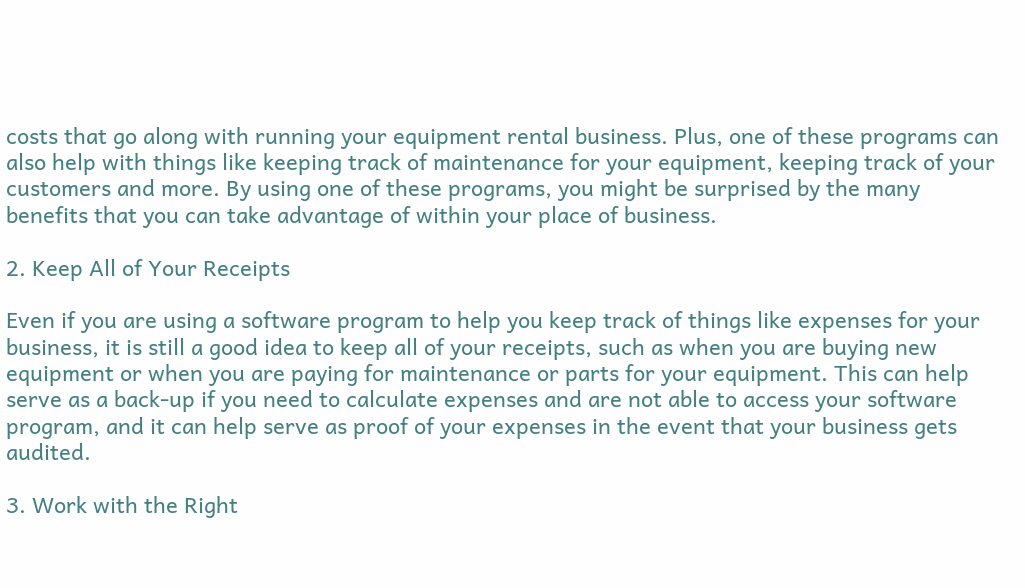costs that go along with running your equipment rental business. Plus, one of these programs can also help with things like keeping track of maintenance for your equipment, keeping track of your customers and more. By using one of these programs, you might be surprised by the many benefits that you can take advantage of within your place of business.

2. Keep All of Your Receipts

Even if you are using a software program to help you keep track of things like expenses for your business, it is still a good idea to keep all of your receipts, such as when you are buying new equipment or when you are paying for maintenance or parts for your equipment. This can help serve as a back-up if you need to calculate expenses and are not able to access your software program, and it can help serve as proof of your expenses in the event that your business gets audited.

3. Work with the Right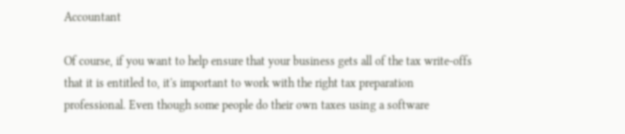Accountant

Of course, if you want to help ensure that your business gets all of the tax write-offs that it is entitled to, it's important to work with the right tax preparation professional. Even though some people do their own taxes using a software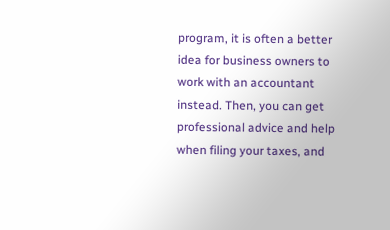program, it is often a better idea for business owners to work with an accountant instead. Then, you can get professional advice and help when filing your taxes, and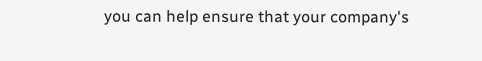you can help ensure that your company's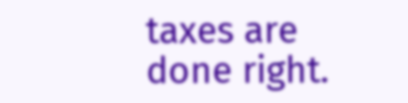taxes are done right.